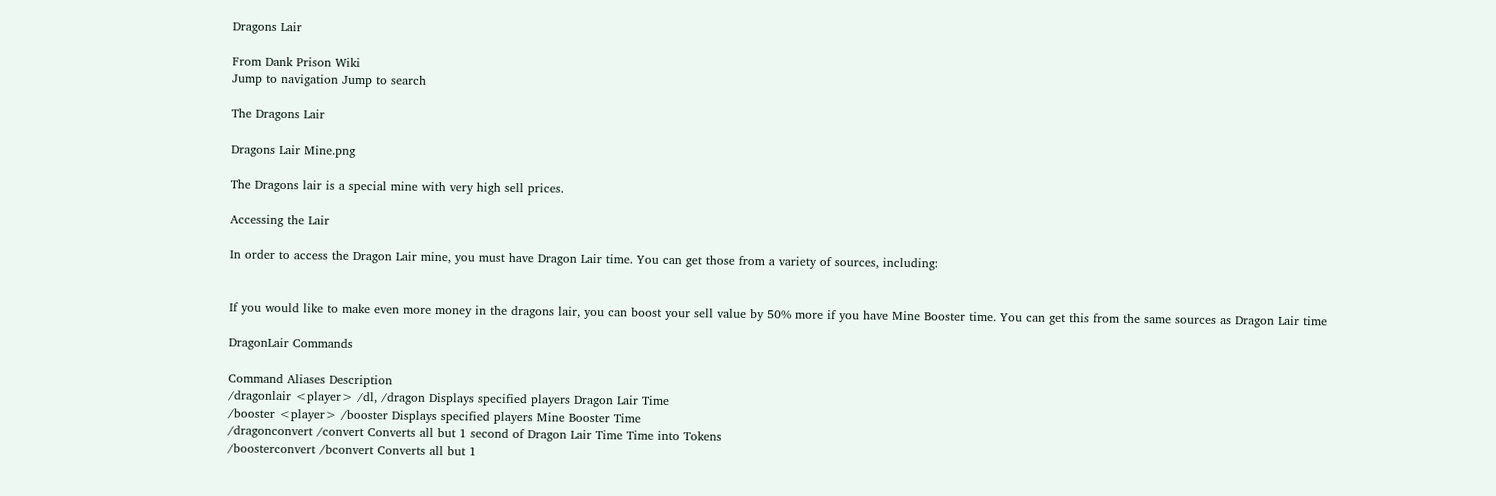Dragons Lair

From Dank Prison Wiki
Jump to navigation Jump to search

The Dragons Lair

Dragons Lair Mine.png

The Dragons lair is a special mine with very high sell prices.

Accessing the Lair

In order to access the Dragon Lair mine, you must have Dragon Lair time. You can get those from a variety of sources, including:


If you would like to make even more money in the dragons lair, you can boost your sell value by 50% more if you have Mine Booster time. You can get this from the same sources as Dragon Lair time

DragonLair Commands

Command Aliases Description
/dragonlair <player> /dl, /dragon Displays specified players Dragon Lair Time
/booster <player> /booster Displays specified players Mine Booster Time
/dragonconvert /convert Converts all but 1 second of Dragon Lair Time Time into Tokens
/boosterconvert /bconvert Converts all but 1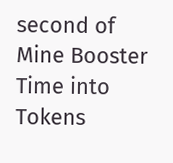second of Mine Booster Time into Tokens